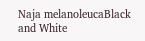Naja melanoleucaBlack and White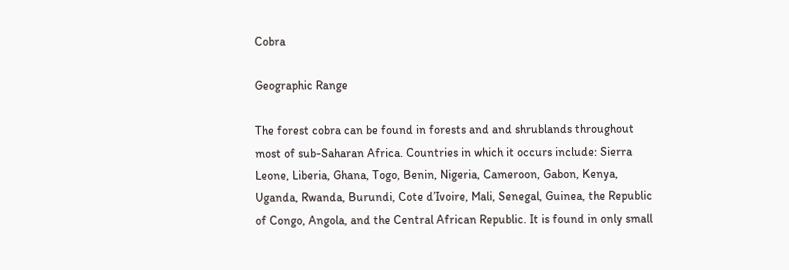Cobra

Geographic Range

The forest cobra can be found in forests and and shrublands throughout most of sub-Saharan Africa. Countries in which it occurs include: Sierra Leone, Liberia, Ghana, Togo, Benin, Nigeria, Cameroon, Gabon, Kenya, Uganda, Rwanda, Burundi, Cote d’Ivoire, Mali, Senegal, Guinea, the Republic of Congo, Angola, and the Central African Republic. It is found in only small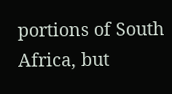portions of South Africa, but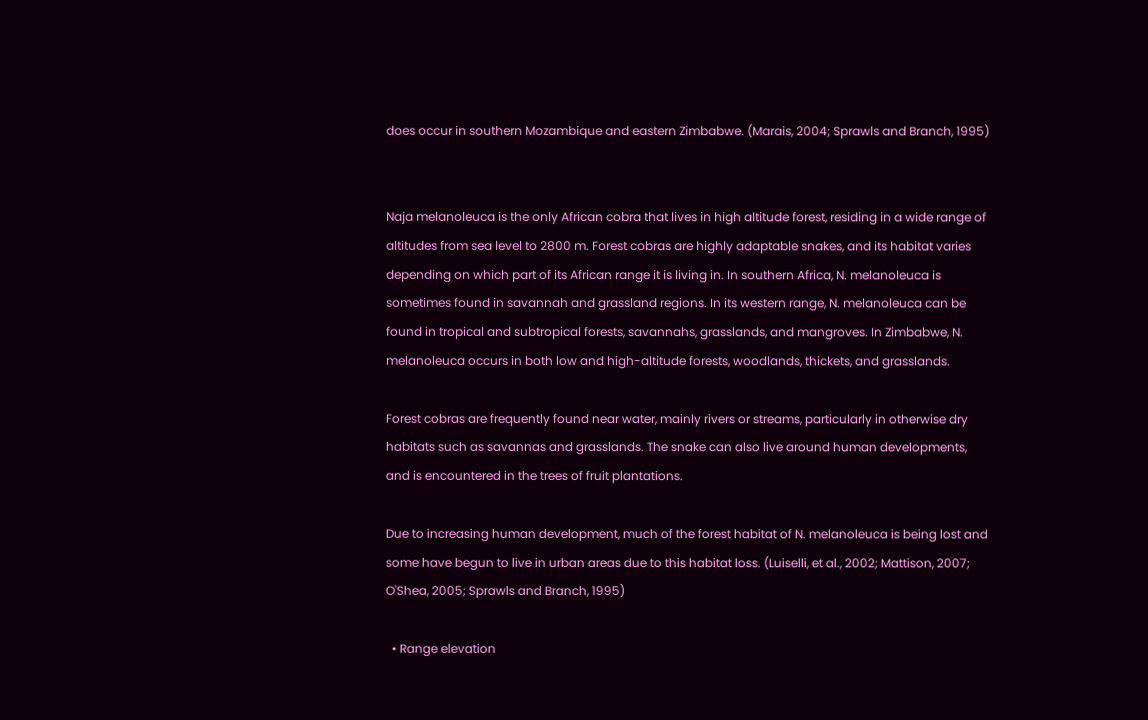does occur in southern Mozambique and eastern Zimbabwe. (Marais, 2004; Sprawls and Branch, 1995)


Naja melanoleuca is the only African cobra that lives in high altitude forest, residing in a wide range of altitudes from sea level to 2800 m. Forest cobras are highly adaptable snakes, and its habitat varies depending on which part of its African range it is living in. In southern Africa, N. melanoleuca is sometimes found in savannah and grassland regions. In its western range, N. melanoleuca can be found in tropical and subtropical forests, savannahs, grasslands, and mangroves. In Zimbabwe, N. melanoleuca occurs in both low and high-altitude forests, woodlands, thickets, and grasslands.

Forest cobras are frequently found near water, mainly rivers or streams, particularly in otherwise dry habitats such as savannas and grasslands. The snake can also live around human developments, and is encountered in the trees of fruit plantations.

Due to increasing human development, much of the forest habitat of N. melanoleuca is being lost and some have begun to live in urban areas due to this habitat loss. (Luiselli, et al., 2002; Mattison, 2007; O'Shea, 2005; Sprawls and Branch, 1995)

  • Range elevation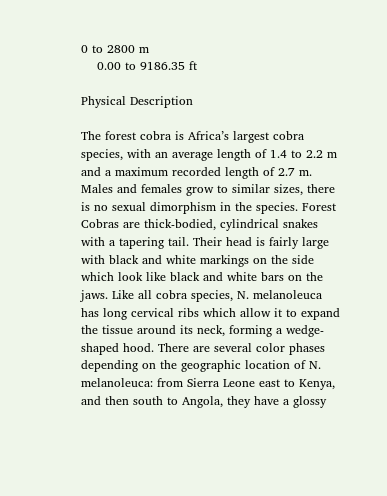0 to 2800 m
    0.00 to 9186.35 ft

Physical Description

The forest cobra is Africa’s largest cobra species, with an average length of 1.4 to 2.2 m and a maximum recorded length of 2.7 m. Males and females grow to similar sizes, there is no sexual dimorphism in the species. Forest Cobras are thick-bodied, cylindrical snakes with a tapering tail. Their head is fairly large with black and white markings on the side which look like black and white bars on the jaws. Like all cobra species, N. melanoleuca has long cervical ribs which allow it to expand the tissue around its neck, forming a wedge-shaped hood. There are several color phases depending on the geographic location of N. melanoleuca: from Sierra Leone east to Kenya, and then south to Angola, they have a glossy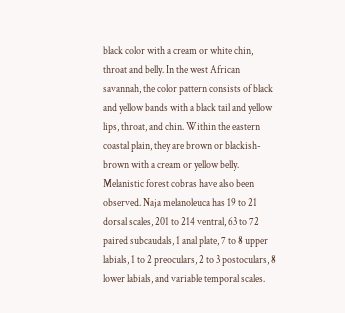black color with a cream or white chin, throat and belly. In the west African savannah, the color pattern consists of black and yellow bands with a black tail and yellow lips, throat, and chin. Within the eastern coastal plain, they are brown or blackish-brown with a cream or yellow belly. Melanistic forest cobras have also been observed. Naja melanoleuca has 19 to 21 dorsal scales, 201 to 214 ventral, 63 to 72 paired subcaudals, 1 anal plate, 7 to 8 upper labials, 1 to 2 preoculars, 2 to 3 postoculars, 8 lower labials, and variable temporal scales.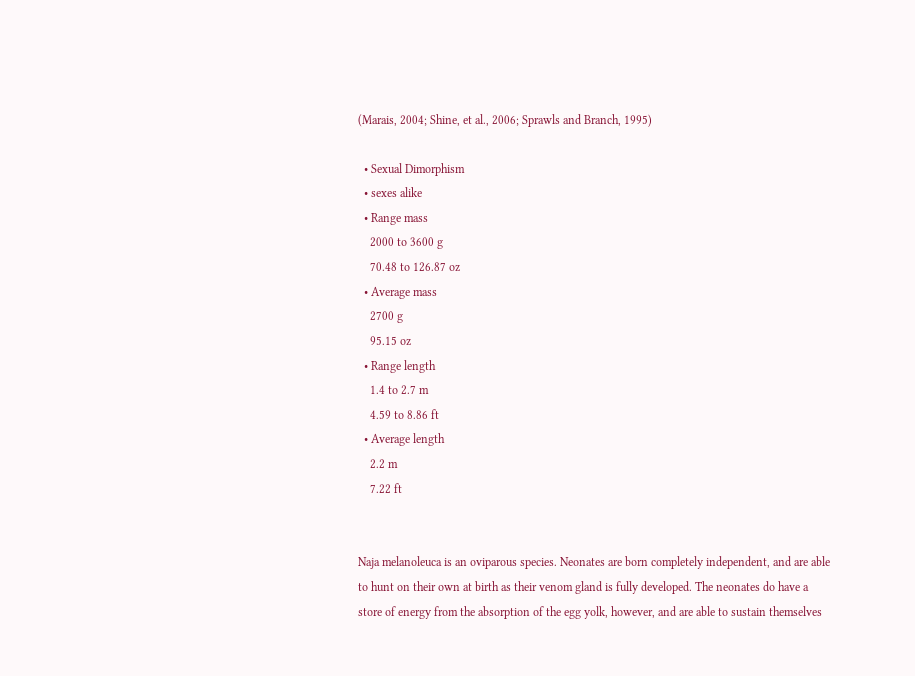(Marais, 2004; Shine, et al., 2006; Sprawls and Branch, 1995)

  • Sexual Dimorphism
  • sexes alike
  • Range mass
    2000 to 3600 g
    70.48 to 126.87 oz
  • Average mass
    2700 g
    95.15 oz
  • Range length
    1.4 to 2.7 m
    4.59 to 8.86 ft
  • Average length
    2.2 m
    7.22 ft


Naja melanoleuca is an oviparous species. Neonates are born completely independent, and are able to hunt on their own at birth as their venom gland is fully developed. The neonates do have a store of energy from the absorption of the egg yolk, however, and are able to sustain themselves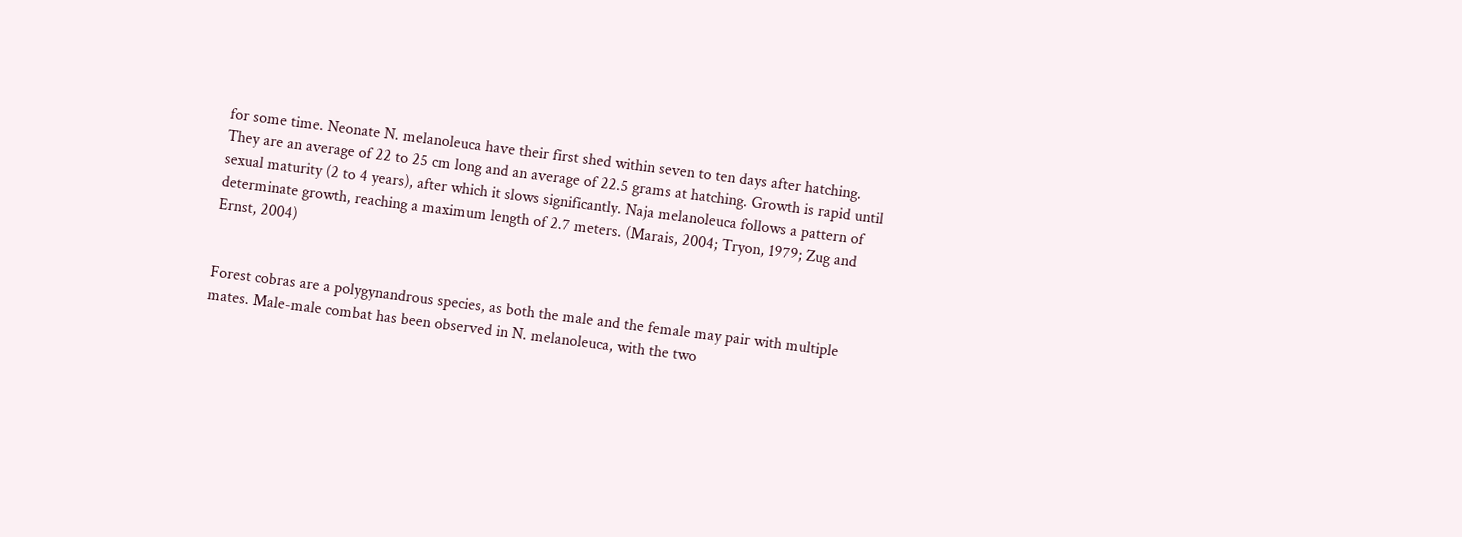for some time. Neonate N. melanoleuca have their first shed within seven to ten days after hatching. They are an average of 22 to 25 cm long and an average of 22.5 grams at hatching. Growth is rapid until sexual maturity (2 to 4 years), after which it slows significantly. Naja melanoleuca follows a pattern of determinate growth, reaching a maximum length of 2.7 meters. (Marais, 2004; Tryon, 1979; Zug and Ernst, 2004)


Forest cobras are a polygynandrous species, as both the male and the female may pair with multiple mates. Male-male combat has been observed in N. melanoleuca, with the two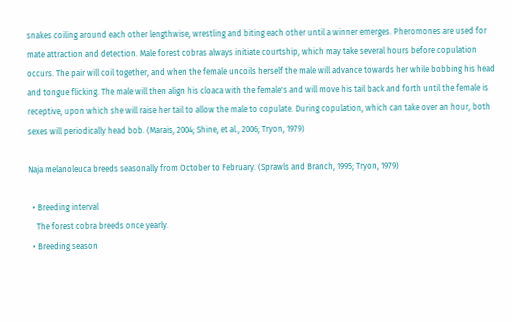snakes coiling around each other lengthwise, wrestling and biting each other until a winner emerges. Pheromones are used for mate attraction and detection. Male forest cobras always initiate courtship, which may take several hours before copulation occurs. The pair will coil together, and when the female uncoils herself the male will advance towards her while bobbing his head and tongue flicking. The male will then align his cloaca with the female's and will move his tail back and forth until the female is receptive, upon which she will raise her tail to allow the male to copulate. During copulation, which can take over an hour, both sexes will periodically head bob. (Marais, 2004; Shine, et al., 2006; Tryon, 1979)

Naja melanoleuca breeds seasonally from October to February. (Sprawls and Branch, 1995; Tryon, 1979)

  • Breeding interval
    The forest cobra breeds once yearly.
  • Breeding season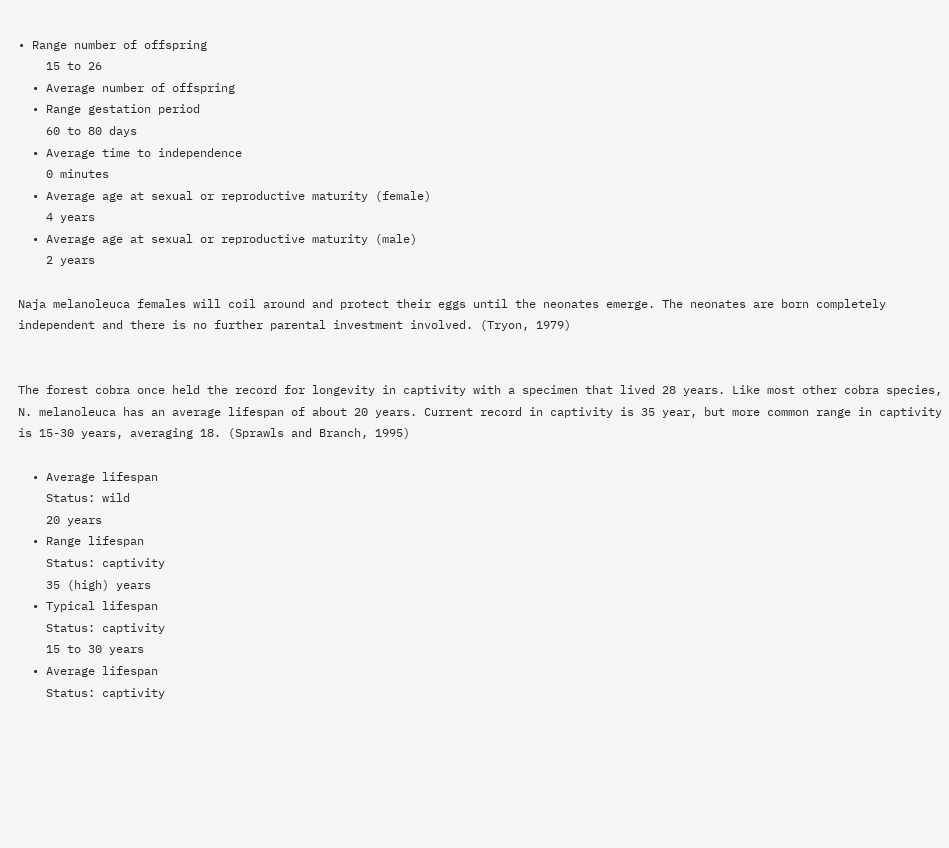• Range number of offspring
    15 to 26
  • Average number of offspring
  • Range gestation period
    60 to 80 days
  • Average time to independence
    0 minutes
  • Average age at sexual or reproductive maturity (female)
    4 years
  • Average age at sexual or reproductive maturity (male)
    2 years

Naja melanoleuca females will coil around and protect their eggs until the neonates emerge. The neonates are born completely independent and there is no further parental investment involved. (Tryon, 1979)


The forest cobra once held the record for longevity in captivity with a specimen that lived 28 years. Like most other cobra species, N. melanoleuca has an average lifespan of about 20 years. Current record in captivity is 35 year, but more common range in captivity is 15-30 years, averaging 18. (Sprawls and Branch, 1995)

  • Average lifespan
    Status: wild
    20 years
  • Range lifespan
    Status: captivity
    35 (high) years
  • Typical lifespan
    Status: captivity
    15 to 30 years
  • Average lifespan
    Status: captivity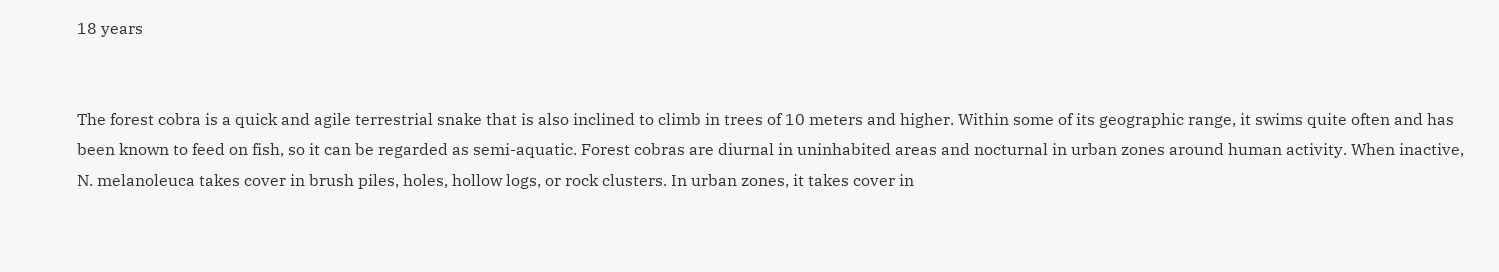18 years


The forest cobra is a quick and agile terrestrial snake that is also inclined to climb in trees of 10 meters and higher. Within some of its geographic range, it swims quite often and has been known to feed on fish, so it can be regarded as semi-aquatic. Forest cobras are diurnal in uninhabited areas and nocturnal in urban zones around human activity. When inactive, N. melanoleuca takes cover in brush piles, holes, hollow logs, or rock clusters. In urban zones, it takes cover in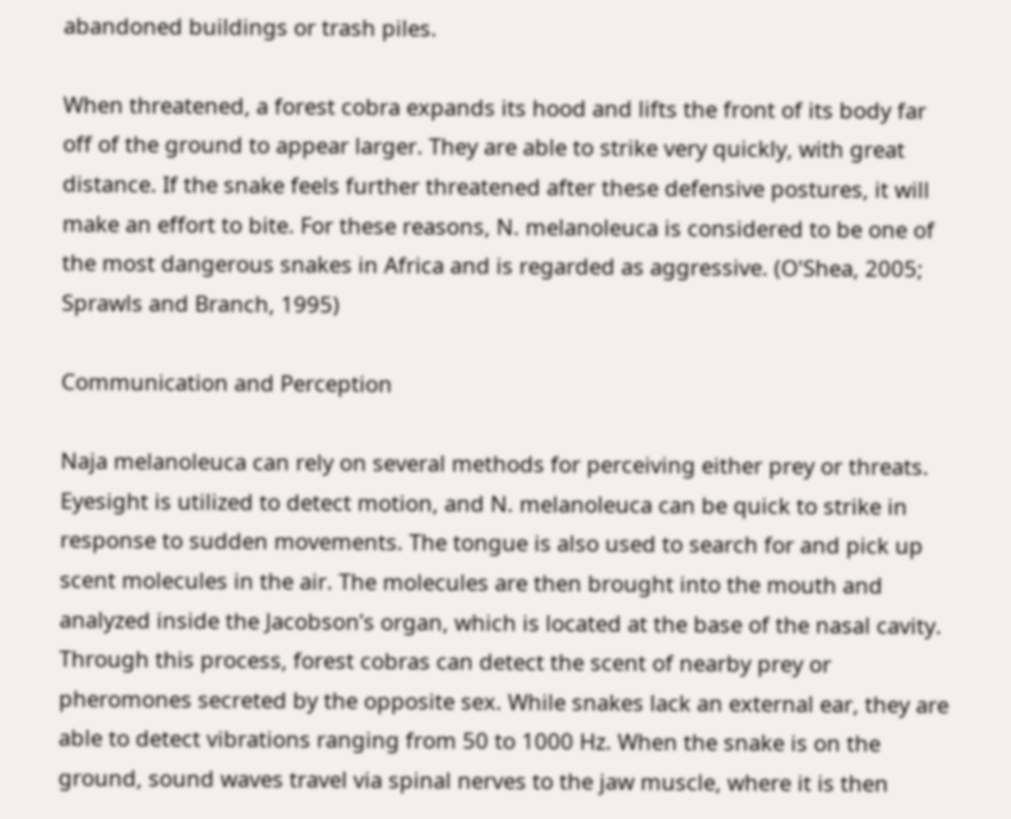abandoned buildings or trash piles.

When threatened, a forest cobra expands its hood and lifts the front of its body far off of the ground to appear larger. They are able to strike very quickly, with great distance. If the snake feels further threatened after these defensive postures, it will make an effort to bite. For these reasons, N. melanoleuca is considered to be one of the most dangerous snakes in Africa and is regarded as aggressive. (O'Shea, 2005; Sprawls and Branch, 1995)

Communication and Perception

Naja melanoleuca can rely on several methods for perceiving either prey or threats. Eyesight is utilized to detect motion, and N. melanoleuca can be quick to strike in response to sudden movements. The tongue is also used to search for and pick up scent molecules in the air. The molecules are then brought into the mouth and analyzed inside the Jacobson’s organ, which is located at the base of the nasal cavity. Through this process, forest cobras can detect the scent of nearby prey or pheromones secreted by the opposite sex. While snakes lack an external ear, they are able to detect vibrations ranging from 50 to 1000 Hz. When the snake is on the ground, sound waves travel via spinal nerves to the jaw muscle, where it is then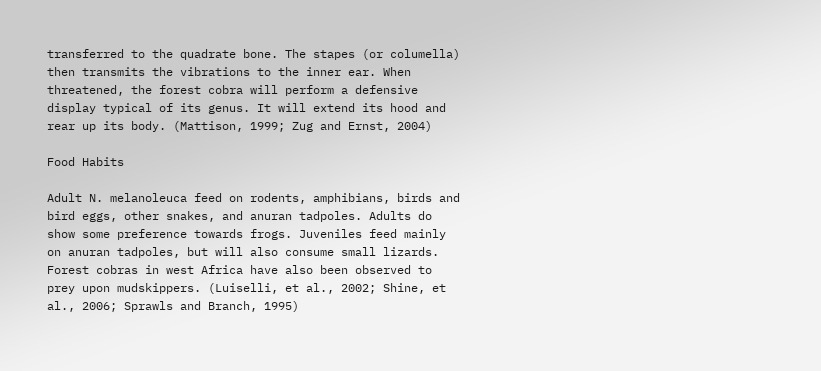transferred to the quadrate bone. The stapes (or columella) then transmits the vibrations to the inner ear. When threatened, the forest cobra will perform a defensive display typical of its genus. It will extend its hood and rear up its body. (Mattison, 1999; Zug and Ernst, 2004)

Food Habits

Adult N. melanoleuca feed on rodents, amphibians, birds and bird eggs, other snakes, and anuran tadpoles. Adults do show some preference towards frogs. Juveniles feed mainly on anuran tadpoles, but will also consume small lizards. Forest cobras in west Africa have also been observed to prey upon mudskippers. (Luiselli, et al., 2002; Shine, et al., 2006; Sprawls and Branch, 1995)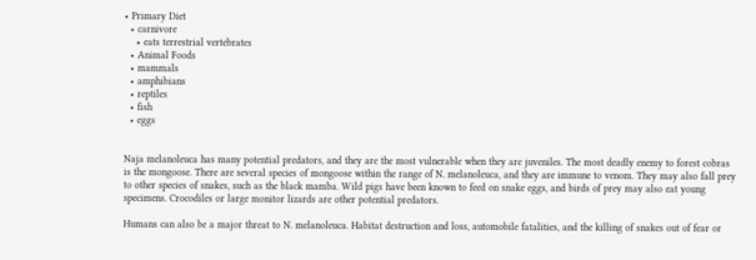• Primary Diet
  • carnivore
    • eats terrestrial vertebrates
  • Animal Foods
  • mammals
  • amphibians
  • reptiles
  • fish
  • eggs


Naja melanoleuca has many potential predators, and they are the most vulnerable when they are juveniles. The most deadly enemy to forest cobras is the mongoose. There are several species of mongoose within the range of N. melanoleuca, and they are immune to venom. They may also fall prey to other species of snakes, such as the black mamba. Wild pigs have been known to feed on snake eggs, and birds of prey may also eat young specimens. Crocodiles or large monitor lizards are other potential predators.

Humans can also be a major threat to N. melanoleuca. Habitat destruction and loss, automobile fatalities, and the killing of snakes out of fear or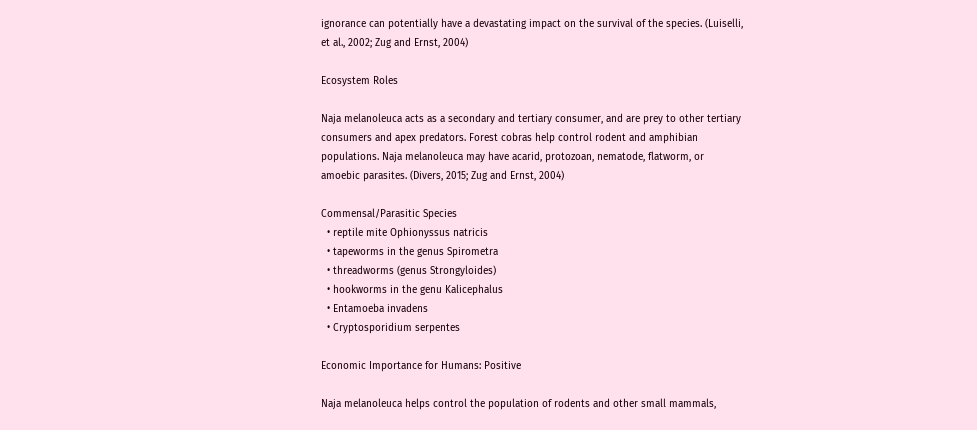ignorance can potentially have a devastating impact on the survival of the species. (Luiselli, et al., 2002; Zug and Ernst, 2004)

Ecosystem Roles

Naja melanoleuca acts as a secondary and tertiary consumer, and are prey to other tertiary consumers and apex predators. Forest cobras help control rodent and amphibian populations. Naja melanoleuca may have acarid, protozoan, nematode, flatworm, or amoebic parasites. (Divers, 2015; Zug and Ernst, 2004)

Commensal/Parasitic Species
  • reptile mite Ophionyssus natricis
  • tapeworms in the genus Spirometra
  • threadworms (genus Strongyloides)
  • hookworms in the genu Kalicephalus
  • Entamoeba invadens
  • Cryptosporidium serpentes

Economic Importance for Humans: Positive

Naja melanoleuca helps control the population of rodents and other small mammals,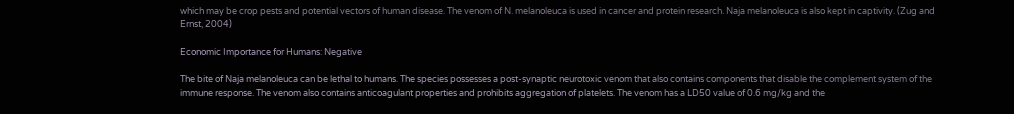which may be crop pests and potential vectors of human disease. The venom of N. melanoleuca is used in cancer and protein research. Naja melanoleuca is also kept in captivity. (Zug and Ernst, 2004)

Economic Importance for Humans: Negative

The bite of Naja melanoleuca can be lethal to humans. The species possesses a post-synaptic neurotoxic venom that also contains components that disable the complement system of the immune response. The venom also contains anticoagulant properties and prohibits aggregation of platelets. The venom has a LD50 value of 0.6 mg/kg and the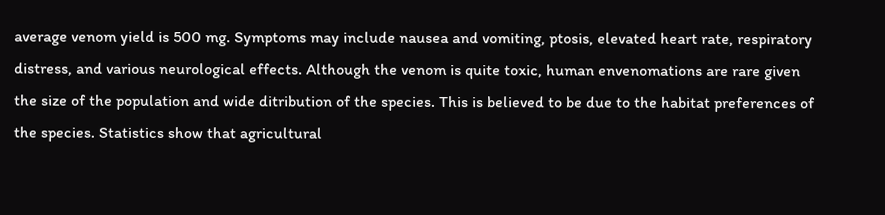average venom yield is 500 mg. Symptoms may include nausea and vomiting, ptosis, elevated heart rate, respiratory distress, and various neurological effects. Although the venom is quite toxic, human envenomations are rare given the size of the population and wide ditribution of the species. This is believed to be due to the habitat preferences of the species. Statistics show that agricultural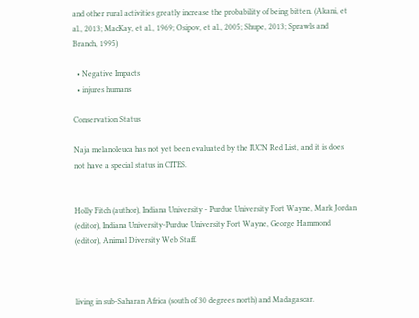and other rural activities greatly increase the probability of being bitten. (Akani, et al., 2013; MacKay, et al., 1969; Osipov, et al., 2005; Shupe, 2013; Sprawls and Branch, 1995)

  • Negative Impacts
  • injures humans

Conservation Status

Naja melanoleuca has not yet been evaluated by the IUCN Red List, and it is does not have a special status in CITES.


Holly Fitch (author), Indiana University - Purdue University Fort Wayne, Mark Jordan (editor), Indiana University-Purdue University Fort Wayne, George Hammond (editor), Animal Diversity Web Staff.



living in sub-Saharan Africa (south of 30 degrees north) and Madagascar.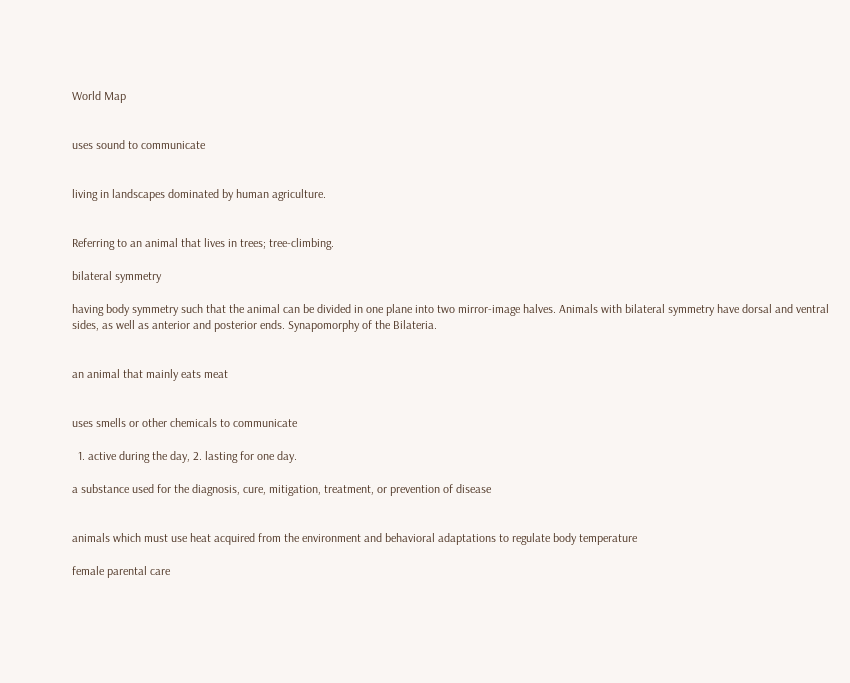World Map


uses sound to communicate


living in landscapes dominated by human agriculture.


Referring to an animal that lives in trees; tree-climbing.

bilateral symmetry

having body symmetry such that the animal can be divided in one plane into two mirror-image halves. Animals with bilateral symmetry have dorsal and ventral sides, as well as anterior and posterior ends. Synapomorphy of the Bilateria.


an animal that mainly eats meat


uses smells or other chemicals to communicate

  1. active during the day, 2. lasting for one day.

a substance used for the diagnosis, cure, mitigation, treatment, or prevention of disease


animals which must use heat acquired from the environment and behavioral adaptations to regulate body temperature

female parental care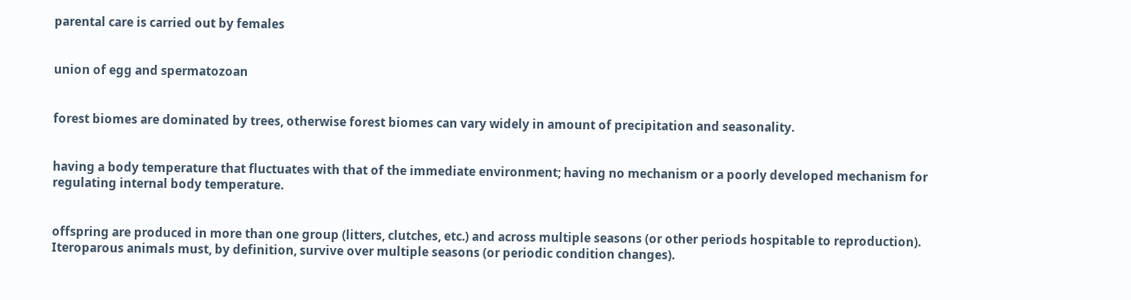parental care is carried out by females


union of egg and spermatozoan


forest biomes are dominated by trees, otherwise forest biomes can vary widely in amount of precipitation and seasonality.


having a body temperature that fluctuates with that of the immediate environment; having no mechanism or a poorly developed mechanism for regulating internal body temperature.


offspring are produced in more than one group (litters, clutches, etc.) and across multiple seasons (or other periods hospitable to reproduction). Iteroparous animals must, by definition, survive over multiple seasons (or periodic condition changes).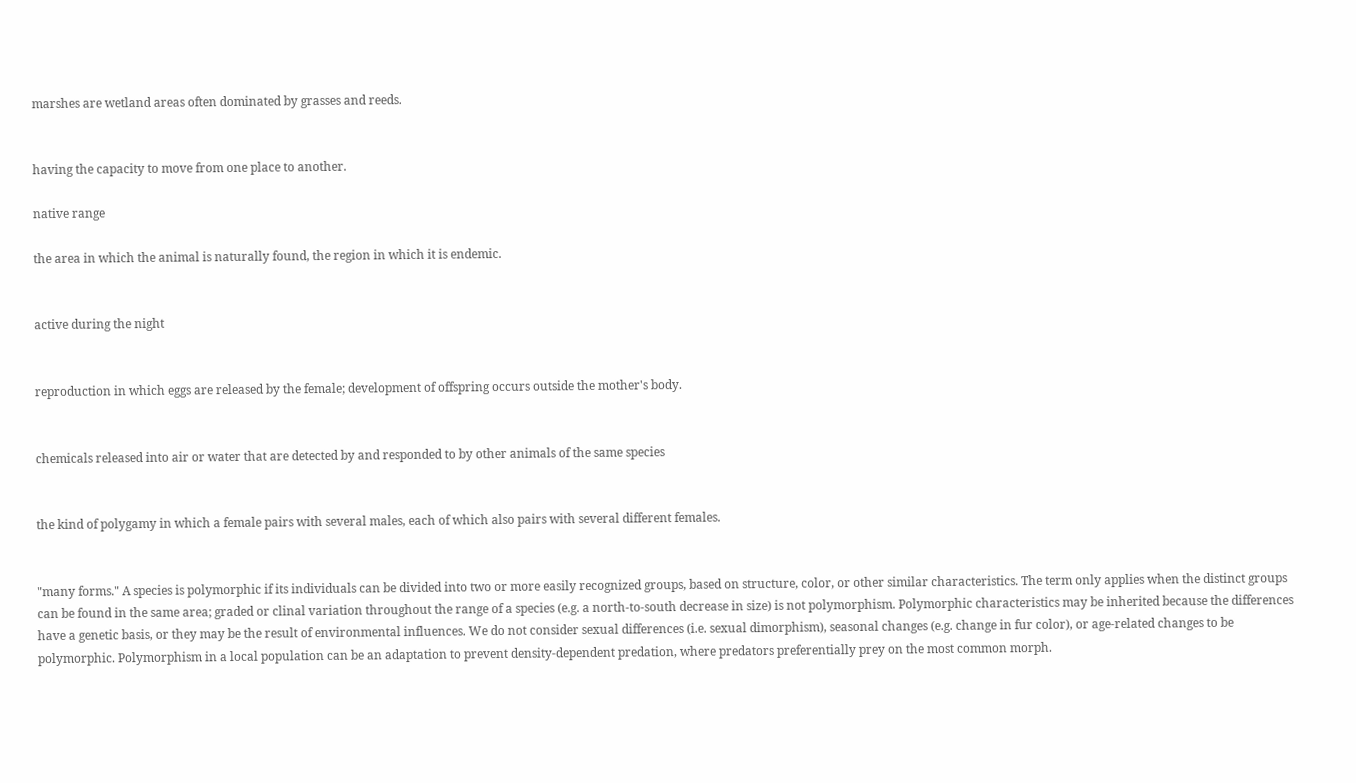marshes are wetland areas often dominated by grasses and reeds.


having the capacity to move from one place to another.

native range

the area in which the animal is naturally found, the region in which it is endemic.


active during the night


reproduction in which eggs are released by the female; development of offspring occurs outside the mother's body.


chemicals released into air or water that are detected by and responded to by other animals of the same species


the kind of polygamy in which a female pairs with several males, each of which also pairs with several different females.


"many forms." A species is polymorphic if its individuals can be divided into two or more easily recognized groups, based on structure, color, or other similar characteristics. The term only applies when the distinct groups can be found in the same area; graded or clinal variation throughout the range of a species (e.g. a north-to-south decrease in size) is not polymorphism. Polymorphic characteristics may be inherited because the differences have a genetic basis, or they may be the result of environmental influences. We do not consider sexual differences (i.e. sexual dimorphism), seasonal changes (e.g. change in fur color), or age-related changes to be polymorphic. Polymorphism in a local population can be an adaptation to prevent density-dependent predation, where predators preferentially prey on the most common morph.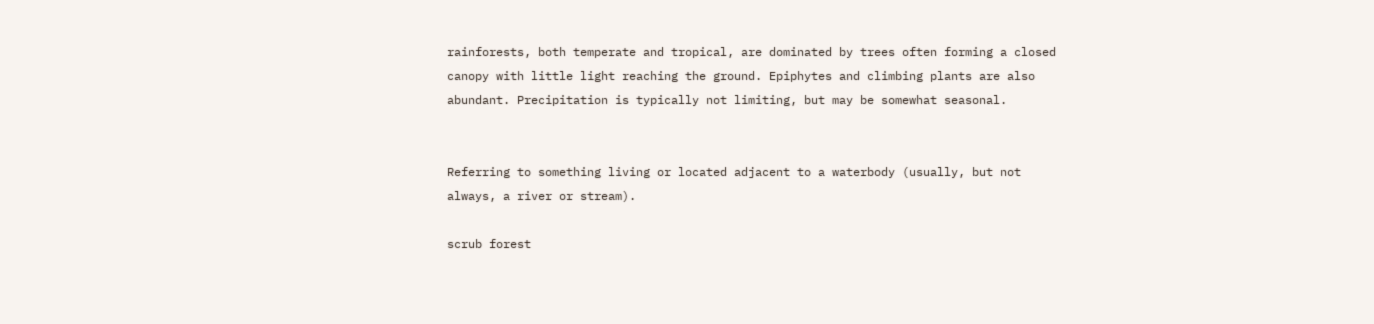rainforests, both temperate and tropical, are dominated by trees often forming a closed canopy with little light reaching the ground. Epiphytes and climbing plants are also abundant. Precipitation is typically not limiting, but may be somewhat seasonal.


Referring to something living or located adjacent to a waterbody (usually, but not always, a river or stream).

scrub forest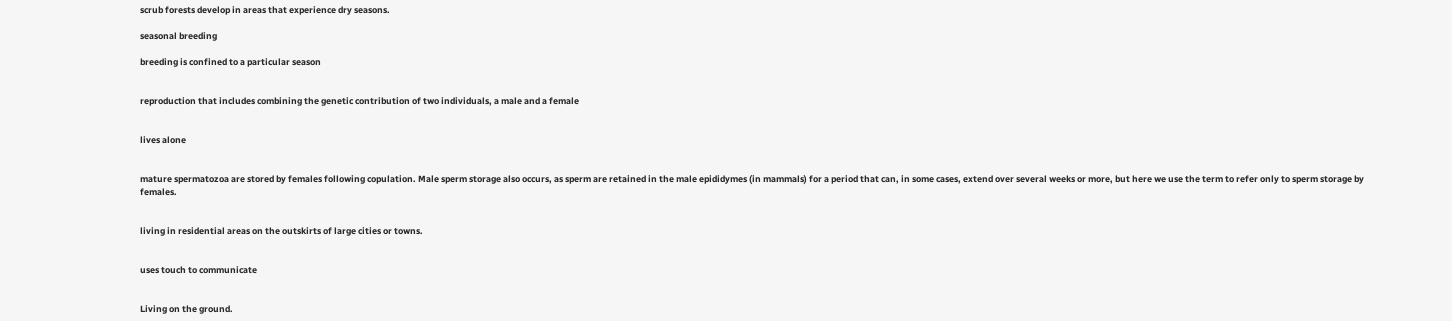scrub forests develop in areas that experience dry seasons.

seasonal breeding

breeding is confined to a particular season


reproduction that includes combining the genetic contribution of two individuals, a male and a female


lives alone


mature spermatozoa are stored by females following copulation. Male sperm storage also occurs, as sperm are retained in the male epididymes (in mammals) for a period that can, in some cases, extend over several weeks or more, but here we use the term to refer only to sperm storage by females.


living in residential areas on the outskirts of large cities or towns.


uses touch to communicate


Living on the ground.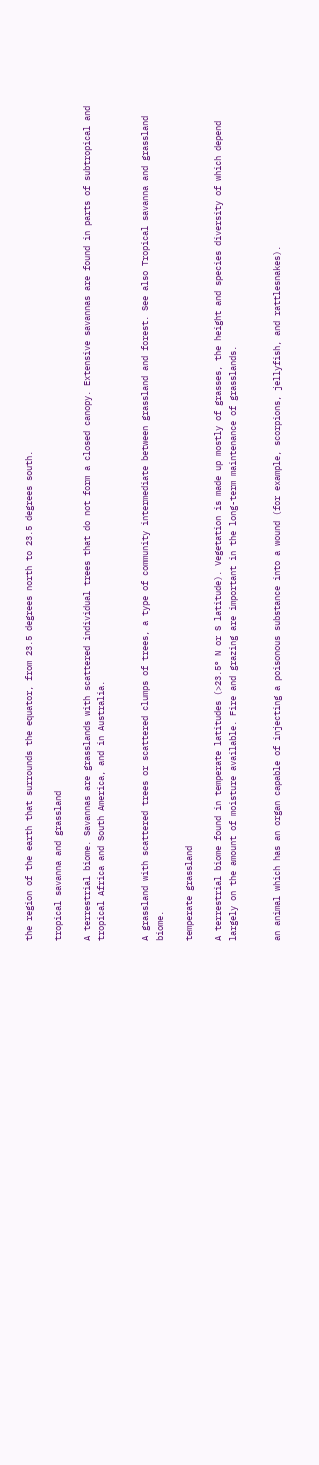the region of the earth that surrounds the equator, from 23.5 degrees north to 23.5 degrees south.

tropical savanna and grassland

A terrestrial biome. Savannas are grasslands with scattered individual trees that do not form a closed canopy. Extensive savannas are found in parts of subtropical and tropical Africa and South America, and in Australia.


A grassland with scattered trees or scattered clumps of trees, a type of community intermediate between grassland and forest. See also Tropical savanna and grassland biome.

temperate grassland

A terrestrial biome found in temperate latitudes (>23.5° N or S latitude). Vegetation is made up mostly of grasses, the height and species diversity of which depend largely on the amount of moisture available. Fire and grazing are important in the long-term maintenance of grasslands.


an animal which has an organ capable of injecting a poisonous substance into a wound (for example, scorpions, jellyfish, and rattlesnakes).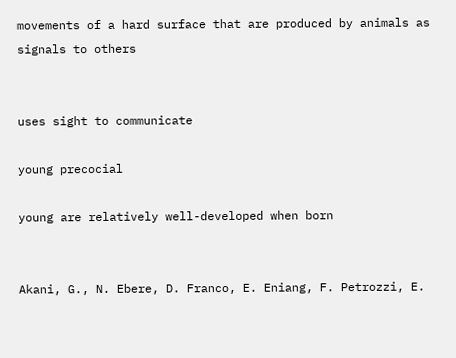movements of a hard surface that are produced by animals as signals to others


uses sight to communicate

young precocial

young are relatively well-developed when born


Akani, G., N. Ebere, D. Franco, E. Eniang, F. Petrozzi, E.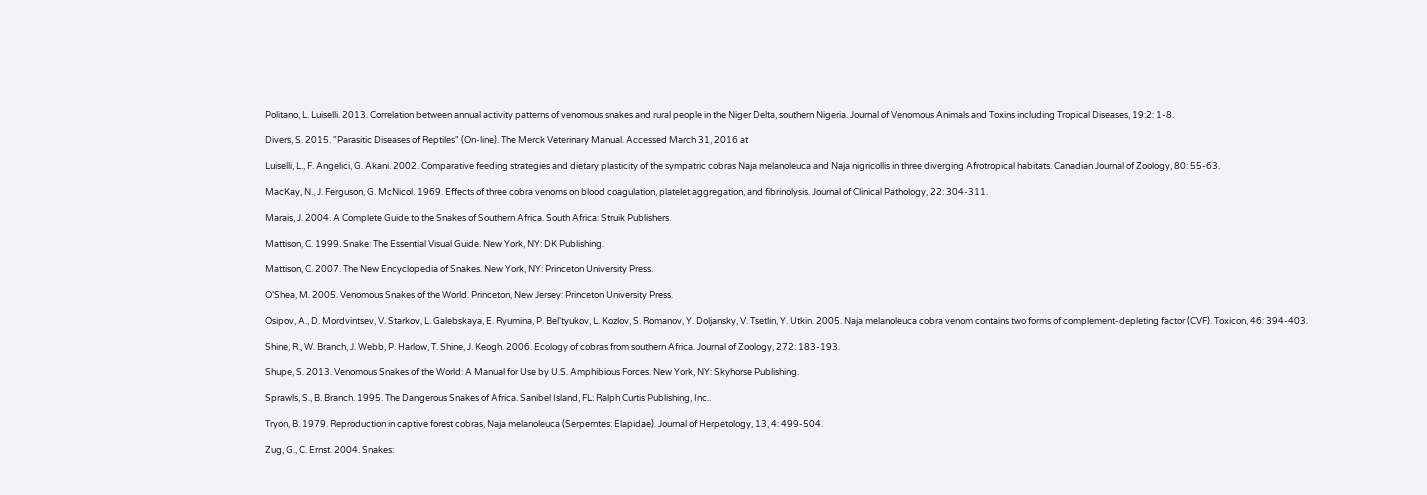Politano, L. Luiselli. 2013. Correlation between annual activity patterns of venomous snakes and rural people in the Niger Delta, southern Nigeria. Journal of Venomous Animals and Toxins including Tropical Diseases, 19:2: 1-8.

Divers, S. 2015. "Parasitic Diseases of Reptiles" (On-line). The Merck Veterinary Manual. Accessed March 31, 2016 at

Luiselli, L., F. Angelici, G. Akani. 2002. Comparative feeding strategies and dietary plasticity of the sympatric cobras Naja melanoleuca and Naja nigricollis in three diverging Afrotropical habitats. Canadian Journal of Zoology, 80: 55-63.

MacKay, N., J. Ferguson, G. McNicol. 1969. Effects of three cobra venoms on blood coagulation, platelet aggregation, and fibrinolysis. Journal of Clinical Pathology, 22: 304-311.

Marais, J. 2004. A Complete Guide to the Snakes of Southern Africa. South Africa: Struik Publishers.

Mattison, C. 1999. Snake: The Essential Visual Guide. New York, NY: DK Publishing.

Mattison, C. 2007. The New Encyclopedia of Snakes. New York, NY: Princeton University Press.

O'Shea, M. 2005. Venomous Snakes of the World. Princeton, New Jersey: Princeton University Press.

Osipov, A., D. Mordvintsev, V. Starkov, L. Galebskaya, E. Ryumina, P. Bel'tyukov, L. Kozlov, S. Romanov, Y. Doljansky, V. Tsetlin, Y. Utkin. 2005. Naja melanoleuca cobra venom contains two forms of complement-depleting factor (CVF). Toxicon, 46: 394-403.

Shine, R., W. Branch, J. Webb, P. Harlow, T. Shine, J. Keogh. 2006. Ecology of cobras from southern Africa. Journal of Zoology, 272: 183-193.

Shupe, S. 2013. Venomous Snakes of the World: A Manual for Use by U.S. Amphibious Forces. New York, NY: Skyhorse Publishing.

Sprawls, S., B. Branch. 1995. The Dangerous Snakes of Africa. Sanibel Island, FL: Ralph Curtis Publishing, Inc..

Tryon, B. 1979. Reproduction in captive forest cobras, Naja melanoleuca (Serperntes: Elapidae). Journal of Herpetology, 13, 4: 499-504.

Zug, G., C. Ernst. 2004. Snakes: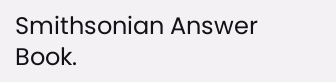Smithsonian Answer Book.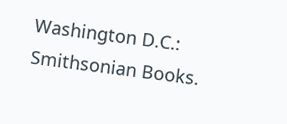Washington D.C.: Smithsonian Books.